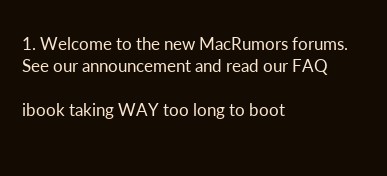1. Welcome to the new MacRumors forums. See our announcement and read our FAQ

ibook taking WAY too long to boot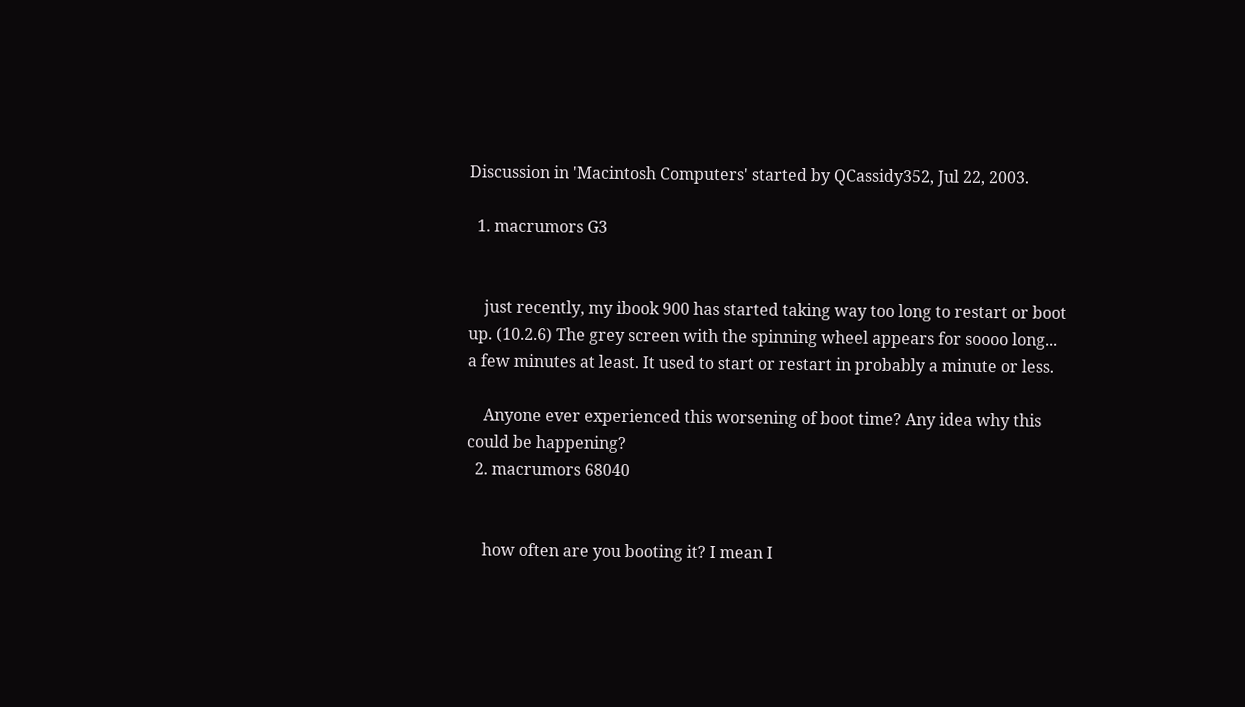Discussion in 'Macintosh Computers' started by QCassidy352, Jul 22, 2003.

  1. macrumors G3


    just recently, my ibook 900 has started taking way too long to restart or boot up. (10.2.6) The grey screen with the spinning wheel appears for soooo long... a few minutes at least. It used to start or restart in probably a minute or less.

    Anyone ever experienced this worsening of boot time? Any idea why this could be happening?
  2. macrumors 68040


    how often are you booting it? I mean I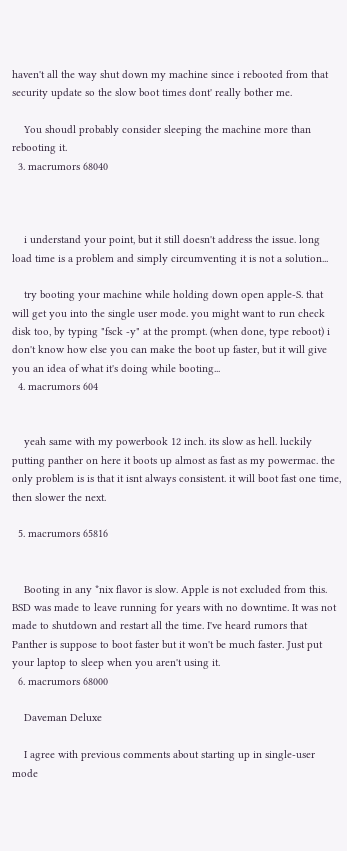haven't all the way shut down my machine since i rebooted from that security update so the slow boot times dont' really bother me.

    You shoudl probably consider sleeping the machine more than rebooting it.
  3. macrumors 68040



    i understand your point, but it still doesn't address the issue. long load time is a problem and simply circumventing it is not a solution...

    try booting your machine while holding down open apple-S. that will get you into the single user mode. you might want to run check disk too, by typing "fsck -y" at the prompt. (when done, type reboot) i don't know how else you can make the boot up faster, but it will give you an idea of what it's doing while booting...
  4. macrumors 604


    yeah same with my powerbook 12 inch. its slow as hell. luckily putting panther on here it boots up almost as fast as my powermac. the only problem is is that it isnt always consistent. it will boot fast one time, then slower the next.

  5. macrumors 65816


    Booting in any *nix flavor is slow. Apple is not excluded from this. BSD was made to leave running for years with no downtime. It was not made to shutdown and restart all the time. I've heard rumors that Panther is suppose to boot faster but it won't be much faster. Just put your laptop to sleep when you aren't using it.
  6. macrumors 68000

    Daveman Deluxe

    I agree with previous comments about starting up in single-user mode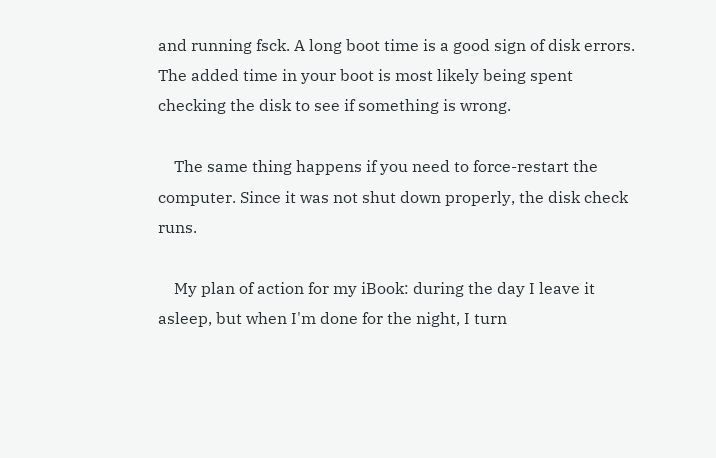and running fsck. A long boot time is a good sign of disk errors. The added time in your boot is most likely being spent checking the disk to see if something is wrong.

    The same thing happens if you need to force-restart the computer. Since it was not shut down properly, the disk check runs.

    My plan of action for my iBook: during the day I leave it asleep, but when I'm done for the night, I turn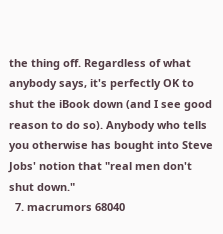the thing off. Regardless of what anybody says, it's perfectly OK to shut the iBook down (and I see good reason to do so). Anybody who tells you otherwise has bought into Steve Jobs' notion that "real men don't shut down."
  7. macrumors 68040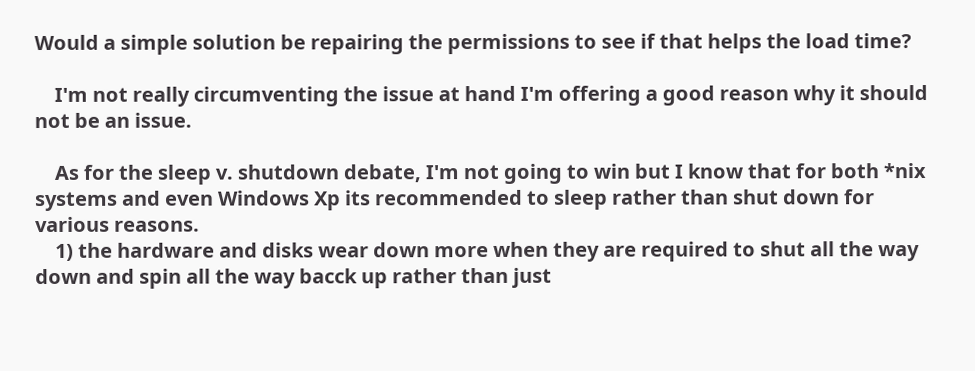Would a simple solution be repairing the permissions to see if that helps the load time?

    I'm not really circumventing the issue at hand I'm offering a good reason why it should not be an issue.

    As for the sleep v. shutdown debate, I'm not going to win but I know that for both *nix systems and even Windows Xp its recommended to sleep rather than shut down for various reasons.
    1) the hardware and disks wear down more when they are required to shut all the way down and spin all the way bacck up rather than just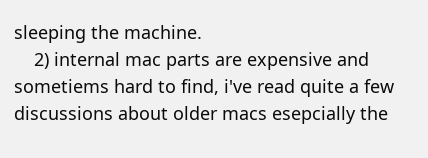sleeping the machine.
    2) internal mac parts are expensive and sometiems hard to find, i've read quite a few discussions about older macs esepcially the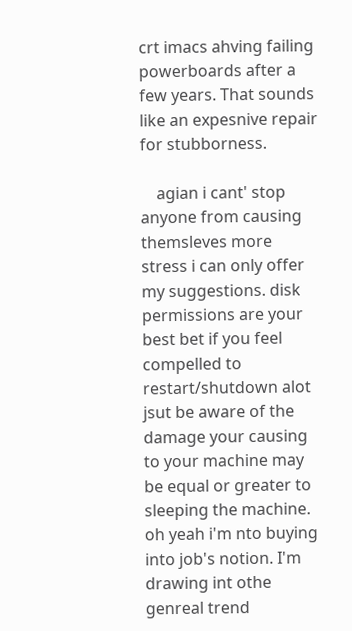crt imacs ahving failing powerboards after a few years. That sounds like an expesnive repair for stubborness.

    agian i cant' stop anyone from causing themsleves more stress i can only offer my suggestions. disk permissions are your best bet if you feel compelled to restart/shutdown alot jsut be aware of the damage your causing to your machine may be equal or greater to sleeping the machine. oh yeah i'm nto buying into job's notion. I'm drawing int othe genreal trend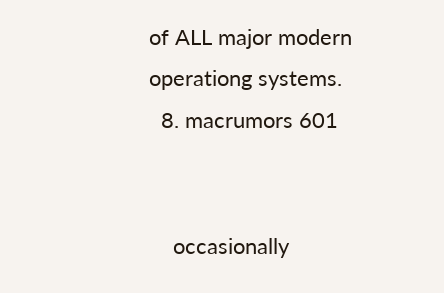of ALL major modern operationg systems.
  8. macrumors 601


    occasionally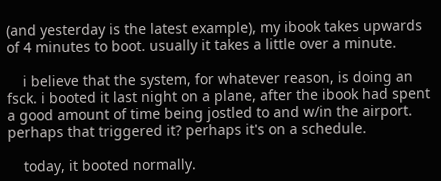(and yesterday is the latest example), my ibook takes upwards of 4 minutes to boot. usually it takes a little over a minute.

    i believe that the system, for whatever reason, is doing an fsck. i booted it last night on a plane, after the ibook had spent a good amount of time being jostled to and w/in the airport. perhaps that triggered it? perhaps it's on a schedule.

    today, it booted normally.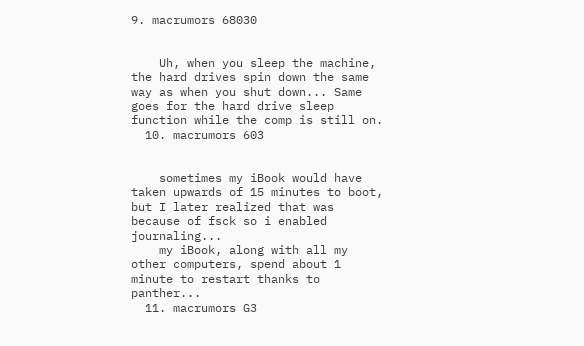9. macrumors 68030


    Uh, when you sleep the machine, the hard drives spin down the same way as when you shut down... Same goes for the hard drive sleep function while the comp is still on.
  10. macrumors 603


    sometimes my iBook would have taken upwards of 15 minutes to boot, but I later realized that was because of fsck so i enabled journaling...
    my iBook, along with all my other computers, spend about 1 minute to restart thanks to panther...
  11. macrumors G3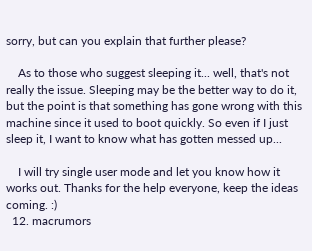sorry, but can you explain that further please?

    As to those who suggest sleeping it... well, that's not really the issue. Sleeping may be the better way to do it, but the point is that something has gone wrong with this machine since it used to boot quickly. So even if I just sleep it, I want to know what has gotten messed up...

    I will try single user mode and let you know how it works out. Thanks for the help everyone, keep the ideas coming. :)
  12. macrumors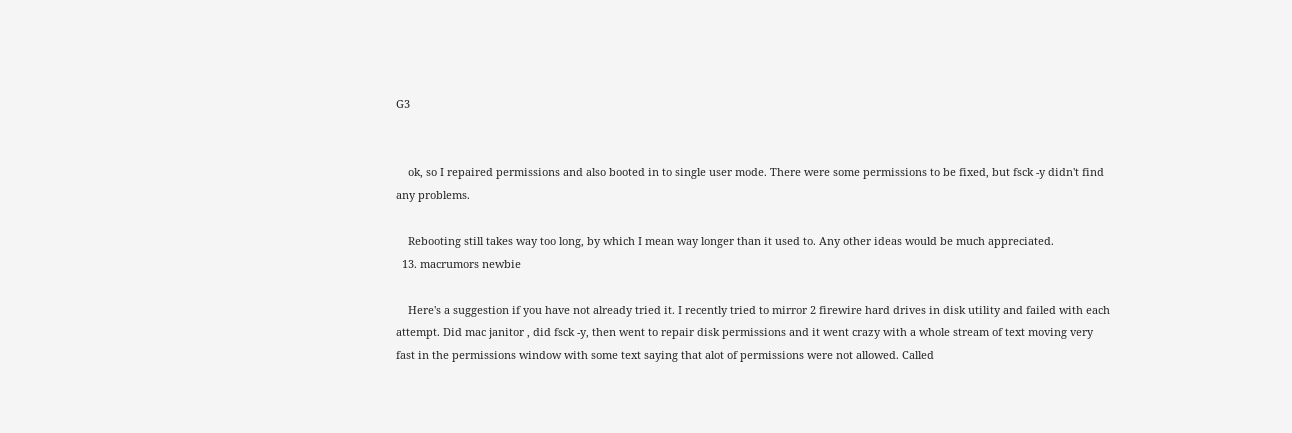G3


    ok, so I repaired permissions and also booted in to single user mode. There were some permissions to be fixed, but fsck -y didn't find any problems.

    Rebooting still takes way too long, by which I mean way longer than it used to. Any other ideas would be much appreciated.
  13. macrumors newbie

    Here's a suggestion if you have not already tried it. I recently tried to mirror 2 firewire hard drives in disk utility and failed with each attempt. Did mac janitor , did fsck -y, then went to repair disk permissions and it went crazy with a whole stream of text moving very fast in the permissions window with some text saying that alot of permissions were not allowed. Called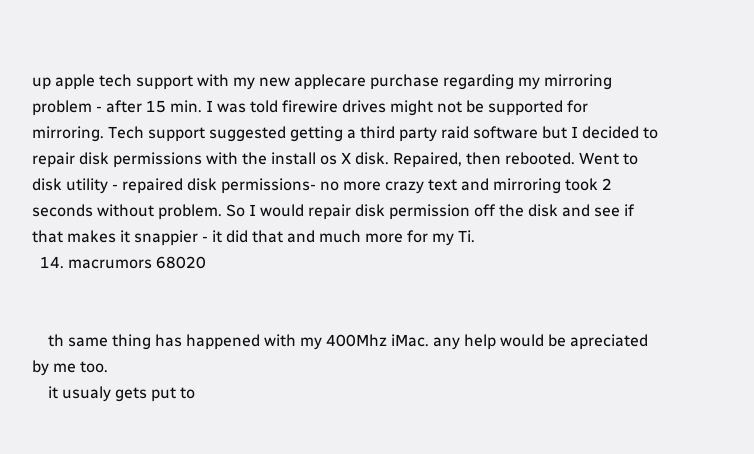up apple tech support with my new applecare purchase regarding my mirroring problem - after 15 min. I was told firewire drives might not be supported for mirroring. Tech support suggested getting a third party raid software but I decided to repair disk permissions with the install os X disk. Repaired, then rebooted. Went to disk utility - repaired disk permissions- no more crazy text and mirroring took 2 seconds without problem. So I would repair disk permission off the disk and see if that makes it snappier - it did that and much more for my Ti.
  14. macrumors 68020


    th same thing has happened with my 400Mhz iMac. any help would be apreciated by me too.
    it usualy gets put to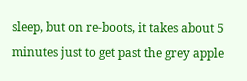sleep, but on re-boots, it takes about 5 minutes just to get past the grey apple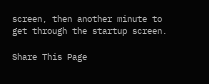screen, then another minute to get through the startup screen.

Share This Page